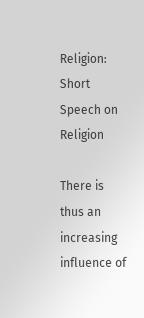Religion: Short Speech on Religion

There is thus an increasing influence of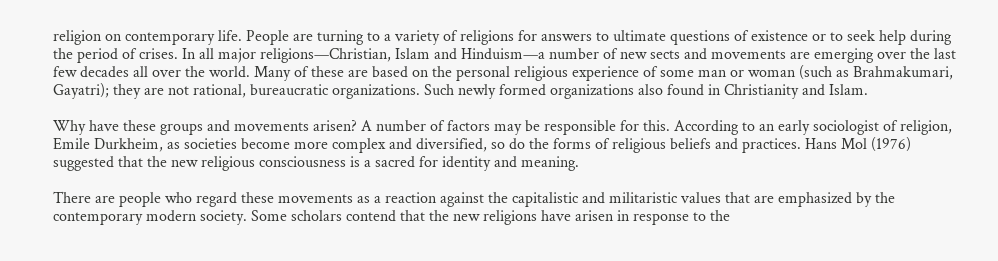religion on contemporary life. People are turning to a variety of religions for answers to ultimate questions of existence or to seek help during the period of crises. In all major religions—Christian, Islam and Hinduism—a number of new sects and movements are emerging over the last few decades all over the world. Many of these are based on the personal religious experience of some man or woman (such as Brahmakumari, Gayatri); they are not rational, bureaucratic organizations. Such newly formed organizations also found in Christianity and Islam.

Why have these groups and movements arisen? A number of factors may be responsible for this. According to an early sociologist of religion, Emile Durkheim, as societies become more complex and diversified, so do the forms of religious beliefs and practices. Hans Mol (1976) suggested that the new religious consciousness is a sacred for identity and meaning.

There are people who regard these movements as a reaction against the capitalistic and militaristic values that are emphasized by the contemporary modern society. Some scholars contend that the new religions have arisen in response to the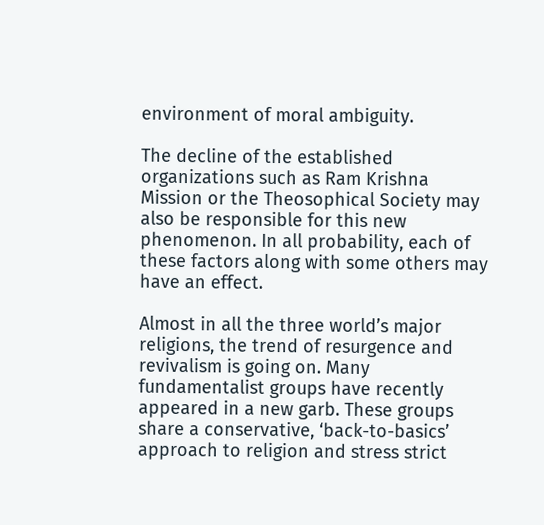environment of moral ambiguity.

The decline of the established organizations such as Ram Krishna Mission or the Theosophical Society may also be responsible for this new phenomenon. In all probability, each of these factors along with some others may have an effect.

Almost in all the three world’s major religions, the trend of resurgence and revivalism is going on. Many fundamentalist groups have recently appeared in a new garb. These groups share a conservative, ‘back-to-basics’ approach to religion and stress strict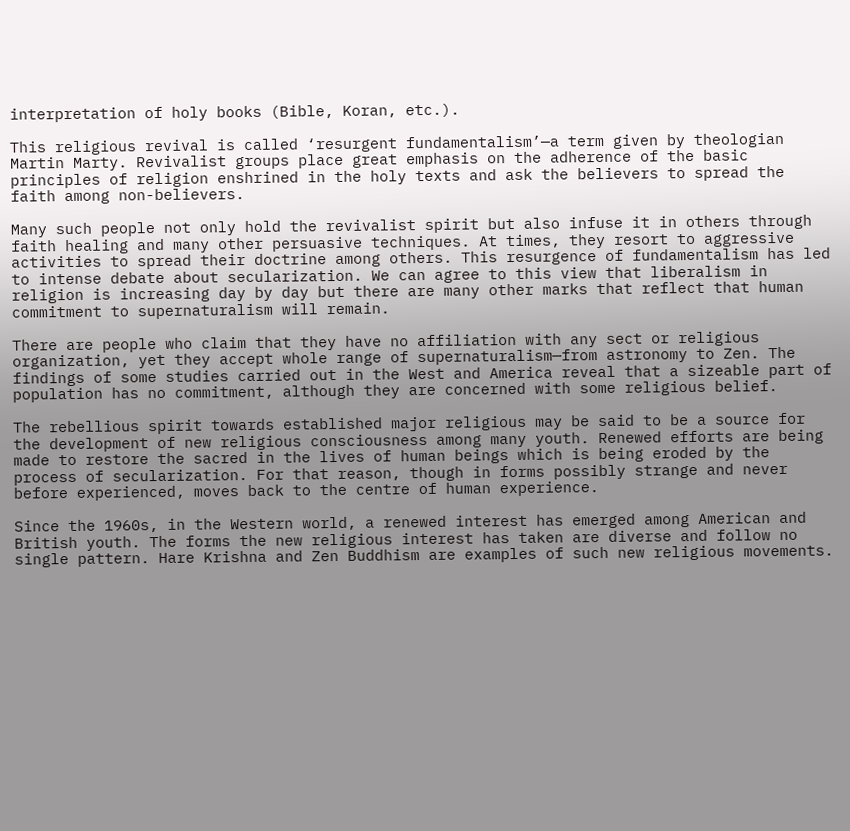interpretation of holy books (Bible, Koran, etc.).

This religious revival is called ‘resurgent fundamentalism’—a term given by theologian Martin Marty. Revivalist groups place great emphasis on the adherence of the basic principles of religion enshrined in the holy texts and ask the believers to spread the faith among non-believers.

Many such people not only hold the revivalist spirit but also infuse it in others through faith healing and many other persuasive techniques. At times, they resort to aggressive activities to spread their doctrine among others. This resurgence of fundamentalism has led to intense debate about secularization. We can agree to this view that liberalism in religion is increasing day by day but there are many other marks that reflect that human commitment to supernaturalism will remain.

There are people who claim that they have no affiliation with any sect or religious organization, yet they accept whole range of supernaturalism—from astronomy to Zen. The findings of some studies carried out in the West and America reveal that a sizeable part of population has no commitment, although they are concerned with some religious belief.

The rebellious spirit towards established major religious may be said to be a source for the development of new religious consciousness among many youth. Renewed efforts are being made to restore the sacred in the lives of human beings which is being eroded by the process of secularization. For that reason, though in forms possibly strange and never before experienced, moves back to the centre of human experience.

Since the 1960s, in the Western world, a renewed interest has emerged among American and British youth. The forms the new religious interest has taken are diverse and follow no single pattern. Hare Krishna and Zen Buddhism are examples of such new religious movements.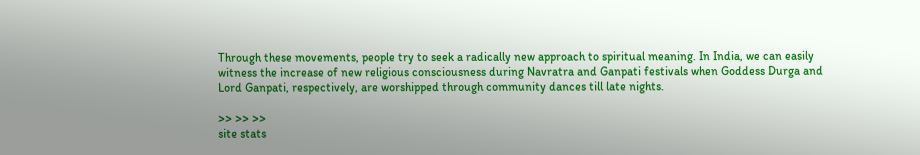Through these movements, people try to seek a radically new approach to spiritual meaning. In India, we can easily witness the increase of new religious consciousness during Navratra and Ganpati festivals when Goddess Durga and Lord Ganpati, respectively, are worshipped through community dances till late nights.

>> >> >>
site stats